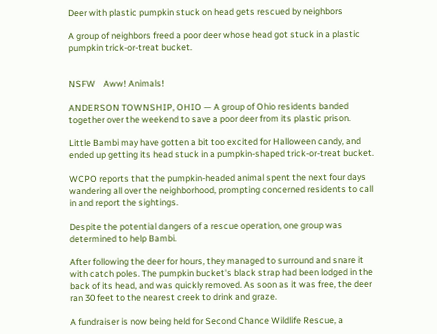Deer with plastic pumpkin stuck on head gets rescued by neighbors

A group of neighbors freed a poor deer whose head got stuck in a plastic pumpkin trick-or-treat bucket.


NSFW    Aww! Animals!

ANDERSON TOWNSHIP, OHIO — A group of Ohio residents banded together over the weekend to save a poor deer from its plastic prison.

Little Bambi may have gotten a bit too excited for Halloween candy, and ended up getting its head stuck in a pumpkin-shaped trick-or-treat bucket.

WCPO reports that the pumpkin-headed animal spent the next four days wandering all over the neighborhood, prompting concerned residents to call in and report the sightings.

Despite the potential dangers of a rescue operation, one group was determined to help Bambi.

After following the deer for hours, they managed to surround and snare it with catch poles. The pumpkin bucket's black strap had been lodged in the back of its head, and was quickly removed. As soon as it was free, the deer ran 30 feet to the nearest creek to drink and graze.

A fundraiser is now being held for Second Chance Wildlife Rescue, a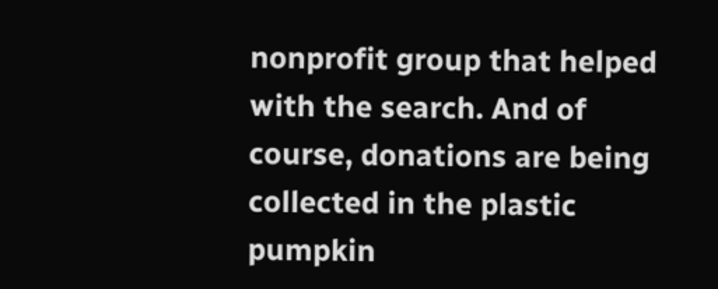nonprofit group that helped with the search. And of course, donations are being collected in the plastic pumpkin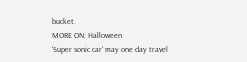bucket.
MORE ON: Halloween
'Super sonic car' may one day travel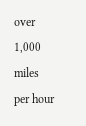over 1,000 miles per hour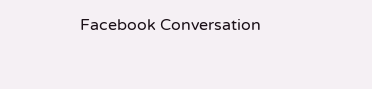Facebook Conversation